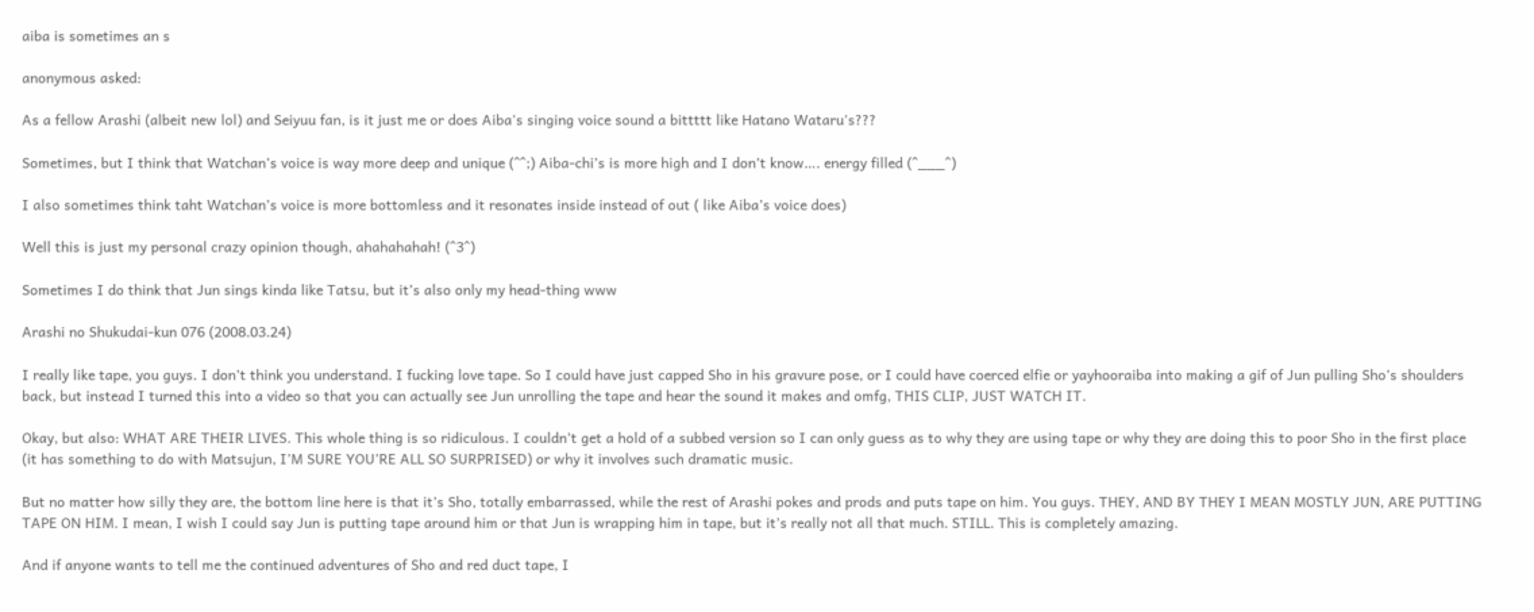aiba is sometimes an s

anonymous asked:

As a fellow Arashi (albeit new lol) and Seiyuu fan, is it just me or does Aiba's singing voice sound a bittttt like Hatano Wataru's???

Sometimes, but I think that Watchan’s voice is way more deep and unique (^^;) Aiba-chi’s is more high and I don’t know…. energy filled (^___^)

I also sometimes think taht Watchan’s voice is more bottomless and it resonates inside instead of out ( like Aiba’s voice does)

Well this is just my personal crazy opinion though, ahahahahah! (^3^)

Sometimes I do think that Jun sings kinda like Tatsu, but it’s also only my head-thing www

Arashi no Shukudai-kun 076 (2008.03.24)

I really like tape, you guys. I don’t think you understand. I fucking love tape. So I could have just capped Sho in his gravure pose, or I could have coerced elfie or yayhooraiba into making a gif of Jun pulling Sho’s shoulders back, but instead I turned this into a video so that you can actually see Jun unrolling the tape and hear the sound it makes and omfg, THIS CLIP, JUST WATCH IT.

Okay, but also: WHAT ARE THEIR LIVES. This whole thing is so ridiculous. I couldn’t get a hold of a subbed version so I can only guess as to why they are using tape or why they are doing this to poor Sho in the first place (it has something to do with Matsujun, I’M SURE YOU’RE ALL SO SURPRISED) or why it involves such dramatic music.

But no matter how silly they are, the bottom line here is that it’s Sho, totally embarrassed, while the rest of Arashi pokes and prods and puts tape on him. You guys. THEY, AND BY THEY I MEAN MOSTLY JUN, ARE PUTTING TAPE ON HIM. I mean, I wish I could say Jun is putting tape around him or that Jun is wrapping him in tape, but it’s really not all that much. STILL. This is completely amazing.

And if anyone wants to tell me the continued adventures of Sho and red duct tape, I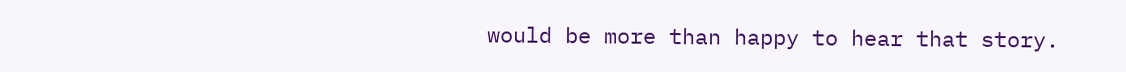would be more than happy to hear that story.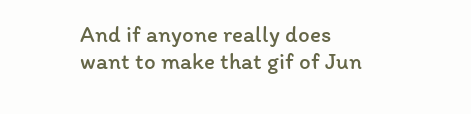And if anyone really does want to make that gif of Jun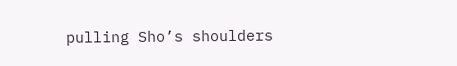pulling Sho’s shoulders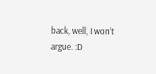back, well, I won’t argue. :D